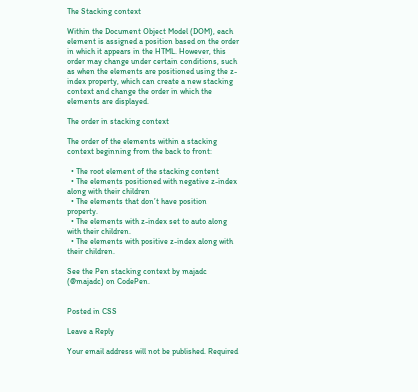The Stacking context

Within the Document Object Model (DOM), each element is assigned a position based on the order in which it appears in the HTML. However, this order may change under certain conditions, such as when the elements are positioned using the z-index property, which can create a new stacking context and change the order in which the elements are displayed.

The order in stacking context

The order of the elements within a stacking context beginning from the back to front:

  • The root element of the stacking content
  • The elements positioned with negative z-index along with their children
  • The elements that don’t have position property.
  • The elements with z-index set to auto along with their children.
  • The elements with positive z-index along with their children.

See the Pen stacking context by majadc (@majadc) on CodePen.


Posted in CSS

Leave a Reply

Your email address will not be published. Required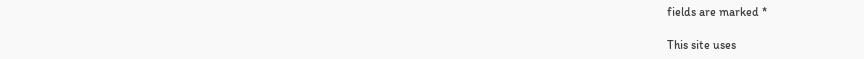fields are marked *

This site uses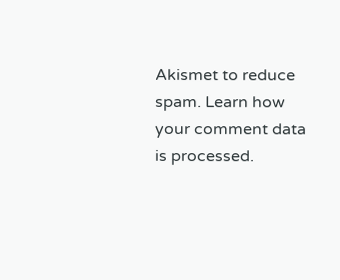Akismet to reduce spam. Learn how your comment data is processed.